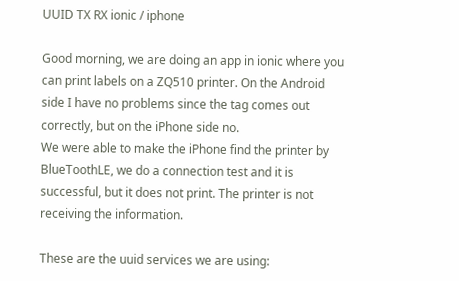UUID TX RX ionic / iphone

Good morning, we are doing an app in ionic where you can print labels on a ZQ510 printer. On the Android side I have no problems since the tag comes out correctly, but on the iPhone side no.
We were able to make the iPhone find the printer by BlueToothLE, we do a connection test and it is successful, but it does not print. The printer is not receiving the information.

These are the uuid services we are using: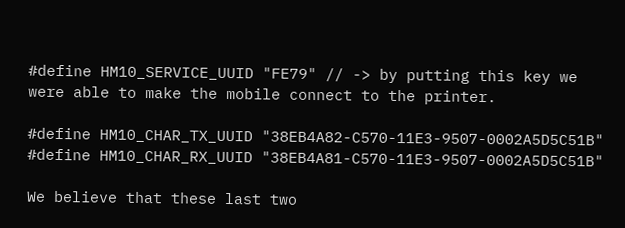#define HM10_SERVICE_UUID "FE79" // -> by putting this key we were able to make the mobile connect to the printer.

#define HM10_CHAR_TX_UUID "38EB4A82-C570-11E3-9507-0002A5D5C51B"
#define HM10_CHAR_RX_UUID "38EB4A81-C570-11E3-9507-0002A5D5C51B"

We believe that these last two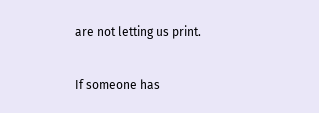are not letting us print.

If someone has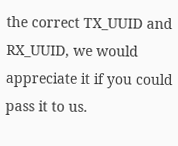the correct TX_UUID and RX_UUID, we would appreciate it if you could pass it to us.